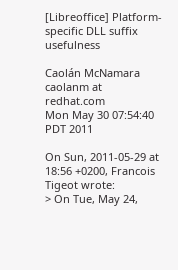[Libreoffice] Platform-specific DLL suffix usefulness

Caolán McNamara caolanm at redhat.com
Mon May 30 07:54:40 PDT 2011

On Sun, 2011-05-29 at 18:56 +0200, Francois Tigeot wrote:
> On Tue, May 24,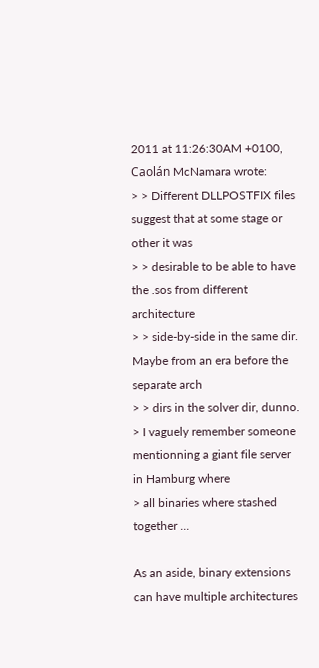2011 at 11:26:30AM +0100, Caolán McNamara wrote:
> > Different DLLPOSTFIX files suggest that at some stage or other it was
> > desirable to be able to have the .sos from different architecture
> > side-by-side in the same dir. Maybe from an era before the separate arch
> > dirs in the solver dir, dunno.
> I vaguely remember someone mentionning a giant file server in Hamburg where
> all binaries where stashed together ...

As an aside, binary extensions can have multiple architectures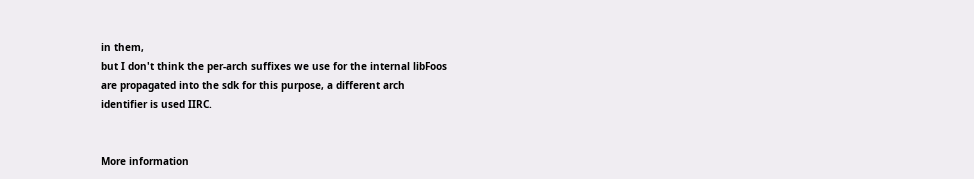in them,
but I don't think the per-arch suffixes we use for the internal libFoos
are propagated into the sdk for this purpose, a different arch
identifier is used IIRC.


More information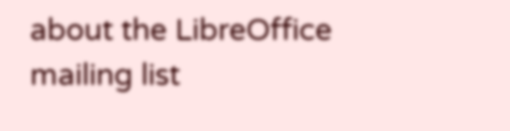about the LibreOffice mailing list